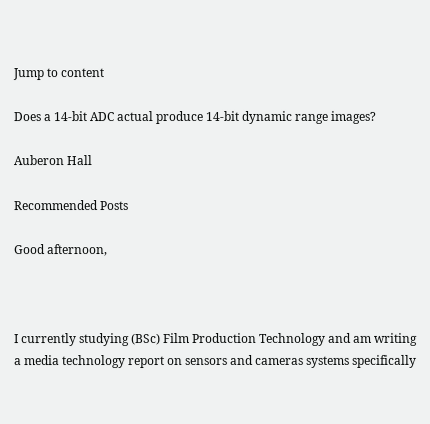Jump to content

Does a 14-bit ADC actual produce 14-bit dynamic range images?

Auberon Hall

Recommended Posts

Good afternoon,



I currently studying (BSc) Film Production Technology and am writing a media technology report on sensors and cameras systems specifically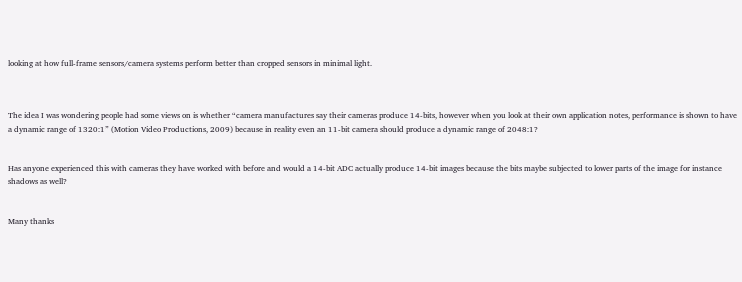looking at how full-frame sensors/camera systems perform better than cropped sensors in minimal light.



The idea I was wondering people had some views on is whether “camera manufactures say their cameras produce 14-bits, however when you look at their own application notes, performance is shown to have a dynamic range of 1320:1” (Motion Video Productions, 2009) because in reality even an 11-bit camera should produce a dynamic range of 2048:1?


Has anyone experienced this with cameras they have worked with before and would a 14-bit ADC actually produce 14-bit images because the bits maybe subjected to lower parts of the image for instance shadows as well?


Many thanks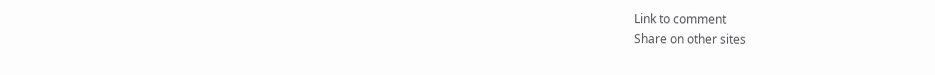Link to comment
Share on other sites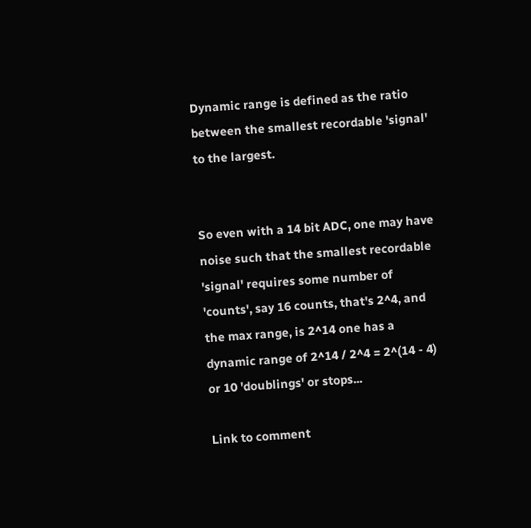Dynamic range is defined as the ratio between the smallest recordable 'signal' to the largest.


So even with a 14 bit ADC, one may have noise such that the smallest recordable 'signal' requires some number of 'counts', say 16 counts, that's 2^4, and the max range, is 2^14 one has a dynamic range of 2^14 / 2^4 = 2^(14 - 4) or 10 'doublings' or stops...

Link to comment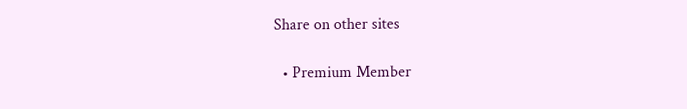Share on other sites

  • Premium Member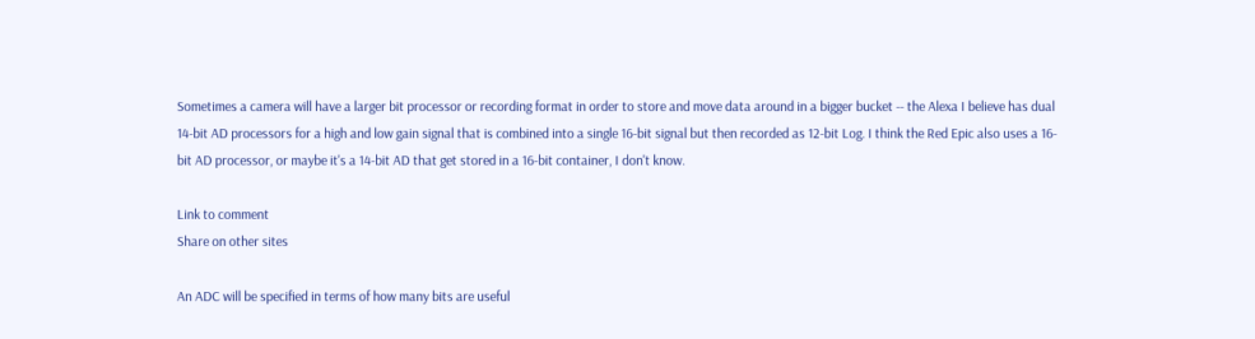Sometimes a camera will have a larger bit processor or recording format in order to store and move data around in a bigger bucket -- the Alexa I believe has dual 14-bit AD processors for a high and low gain signal that is combined into a single 16-bit signal but then recorded as 12-bit Log. I think the Red Epic also uses a 16-bit AD processor, or maybe it's a 14-bit AD that get stored in a 16-bit container, I don't know.

Link to comment
Share on other sites

An ADC will be specified in terms of how many bits are useful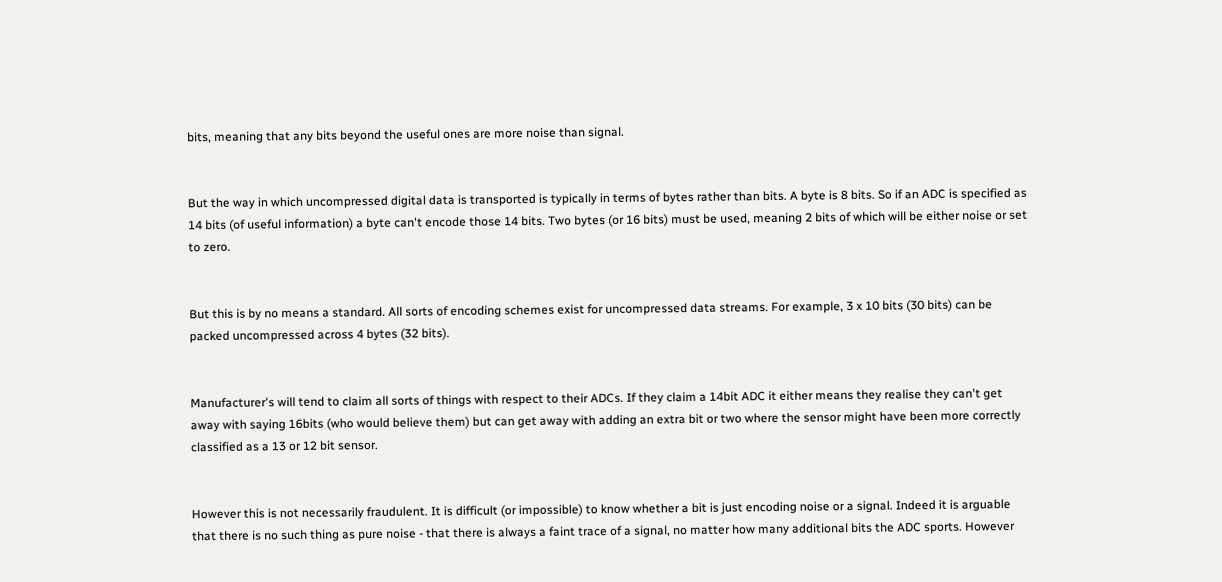bits, meaning that any bits beyond the useful ones are more noise than signal.


But the way in which uncompressed digital data is transported is typically in terms of bytes rather than bits. A byte is 8 bits. So if an ADC is specified as 14 bits (of useful information) a byte can't encode those 14 bits. Two bytes (or 16 bits) must be used, meaning 2 bits of which will be either noise or set to zero.


But this is by no means a standard. All sorts of encoding schemes exist for uncompressed data streams. For example, 3 x 10 bits (30 bits) can be packed uncompressed across 4 bytes (32 bits).


Manufacturer's will tend to claim all sorts of things with respect to their ADCs. If they claim a 14bit ADC it either means they realise they can't get away with saying 16bits (who would believe them) but can get away with adding an extra bit or two where the sensor might have been more correctly classified as a 13 or 12 bit sensor.


However this is not necessarily fraudulent. It is difficult (or impossible) to know whether a bit is just encoding noise or a signal. Indeed it is arguable that there is no such thing as pure noise - that there is always a faint trace of a signal, no matter how many additional bits the ADC sports. However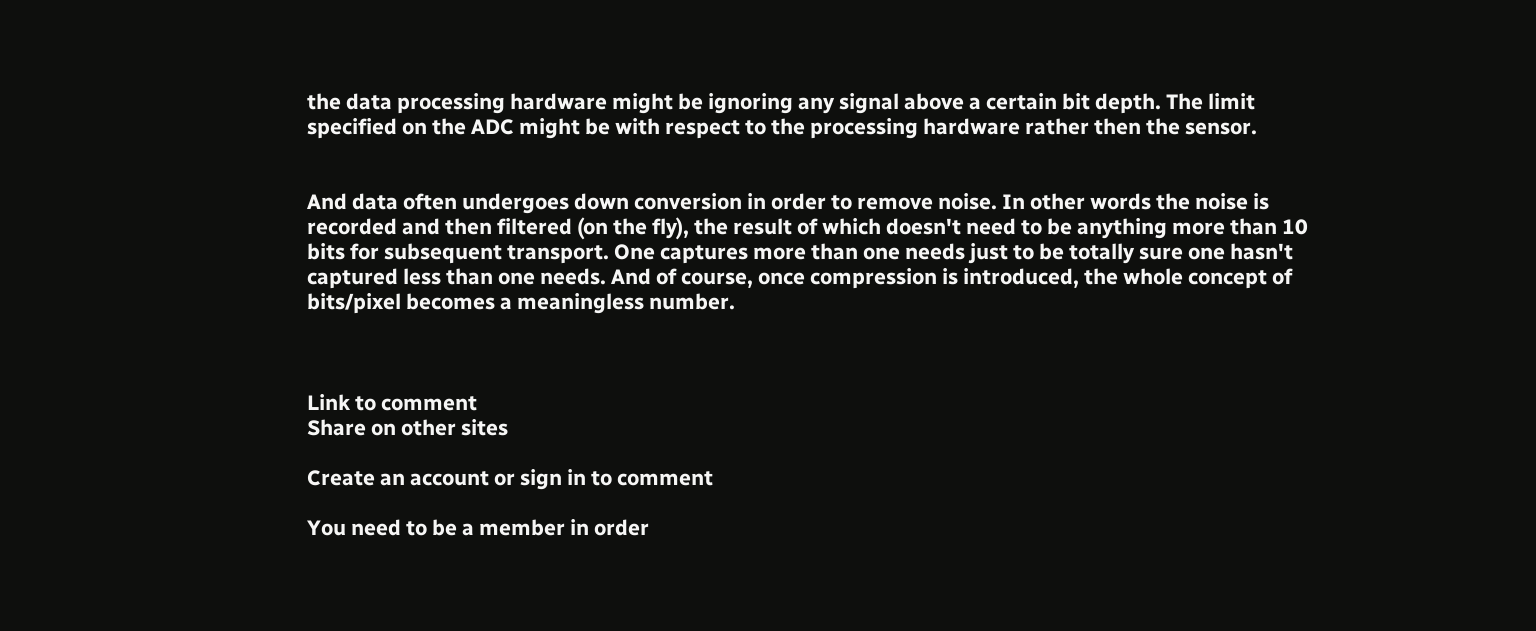the data processing hardware might be ignoring any signal above a certain bit depth. The limit specified on the ADC might be with respect to the processing hardware rather then the sensor.


And data often undergoes down conversion in order to remove noise. In other words the noise is recorded and then filtered (on the fly), the result of which doesn't need to be anything more than 10 bits for subsequent transport. One captures more than one needs just to be totally sure one hasn't captured less than one needs. And of course, once compression is introduced, the whole concept of bits/pixel becomes a meaningless number.



Link to comment
Share on other sites

Create an account or sign in to comment

You need to be a member in order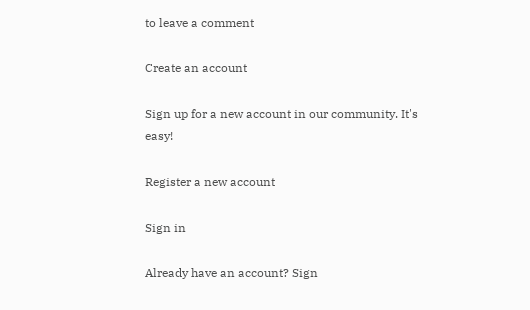to leave a comment

Create an account

Sign up for a new account in our community. It's easy!

Register a new account

Sign in

Already have an account? Sign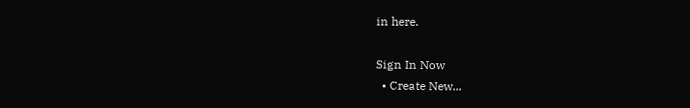in here.

Sign In Now
  • Create New...